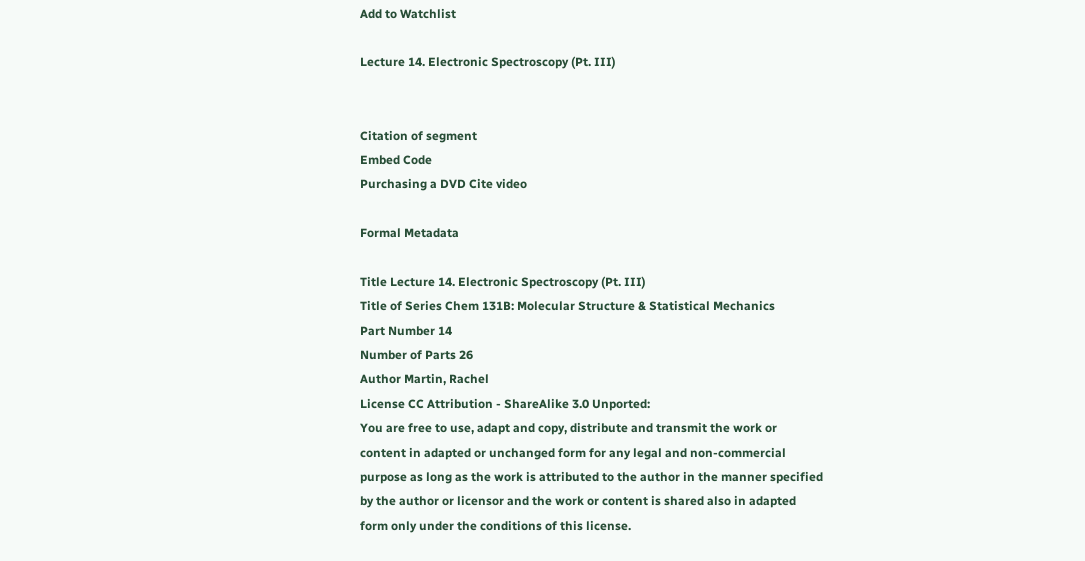Add to Watchlist

Lecture 14. Electronic Spectroscopy (Pt. III)


Citation of segment
Embed Code
Purchasing a DVD Cite video

Formal Metadata

Title Lecture 14. Electronic Spectroscopy (Pt. III)
Title of Series Chem 131B: Molecular Structure & Statistical Mechanics
Part Number 14
Number of Parts 26
Author Martin, Rachel
License CC Attribution - ShareAlike 3.0 Unported:
You are free to use, adapt and copy, distribute and transmit the work or content in adapted or unchanged form for any legal and non-commercial purpose as long as the work is attributed to the author in the manner specified by the author or licensor and the work or content is shared also in adapted form only under the conditions of this license.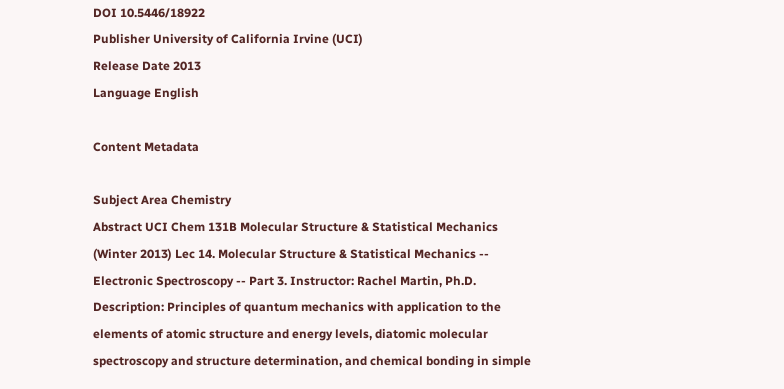DOI 10.5446/18922
Publisher University of California Irvine (UCI)
Release Date 2013
Language English

Content Metadata

Subject Area Chemistry
Abstract UCI Chem 131B Molecular Structure & Statistical Mechanics (Winter 2013) Lec 14. Molecular Structure & Statistical Mechanics -- Electronic Spectroscopy -- Part 3. Instructor: Rachel Martin, Ph.D. Description: Principles of quantum mechanics with application to the elements of atomic structure and energy levels, diatomic molecular spectroscopy and structure determination, and chemical bonding in simple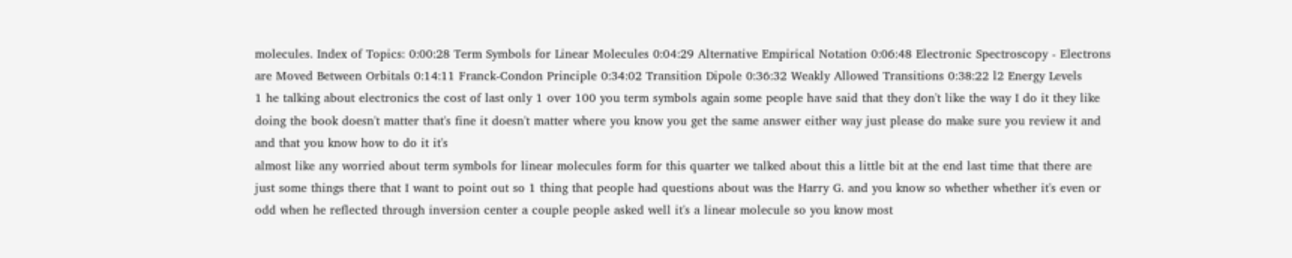molecules. Index of Topics: 0:00:28 Term Symbols for Linear Molecules 0:04:29 Alternative Empirical Notation 0:06:48 Electronic Spectroscopy - Electrons are Moved Between Orbitals 0:14:11 Franck-Condon Principle 0:34:02 Transition Dipole 0:36:32 Weakly Allowed Transitions 0:38:22 l2 Energy Levels
1 he talking about electronics the cost of last only 1 over 100 you term symbols again some people have said that they don't like the way I do it they like doing the book doesn't matter that's fine it doesn't matter where you know you get the same answer either way just please do make sure you review it and and that you know how to do it it's
almost like any worried about term symbols for linear molecules form for this quarter we talked about this a little bit at the end last time that there are just some things there that I want to point out so 1 thing that people had questions about was the Harry G. and you know so whether whether it's even or odd when he reflected through inversion center a couple people asked well it's a linear molecule so you know most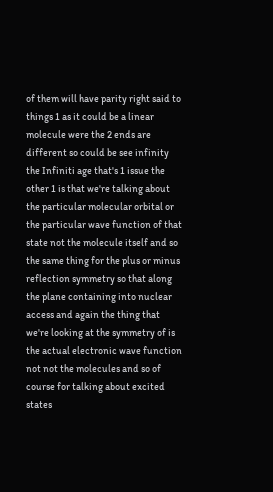of them will have parity right said to things 1 as it could be a linear molecule were the 2 ends are different so could be see infinity the Infiniti age that's 1 issue the other 1 is that we're talking about the particular molecular orbital or the particular wave function of that state not the molecule itself and so the same thing for the plus or minus reflection symmetry so that along the plane containing into nuclear access and again the thing that we're looking at the symmetry of is the actual electronic wave function not not the molecules and so of course for talking about excited states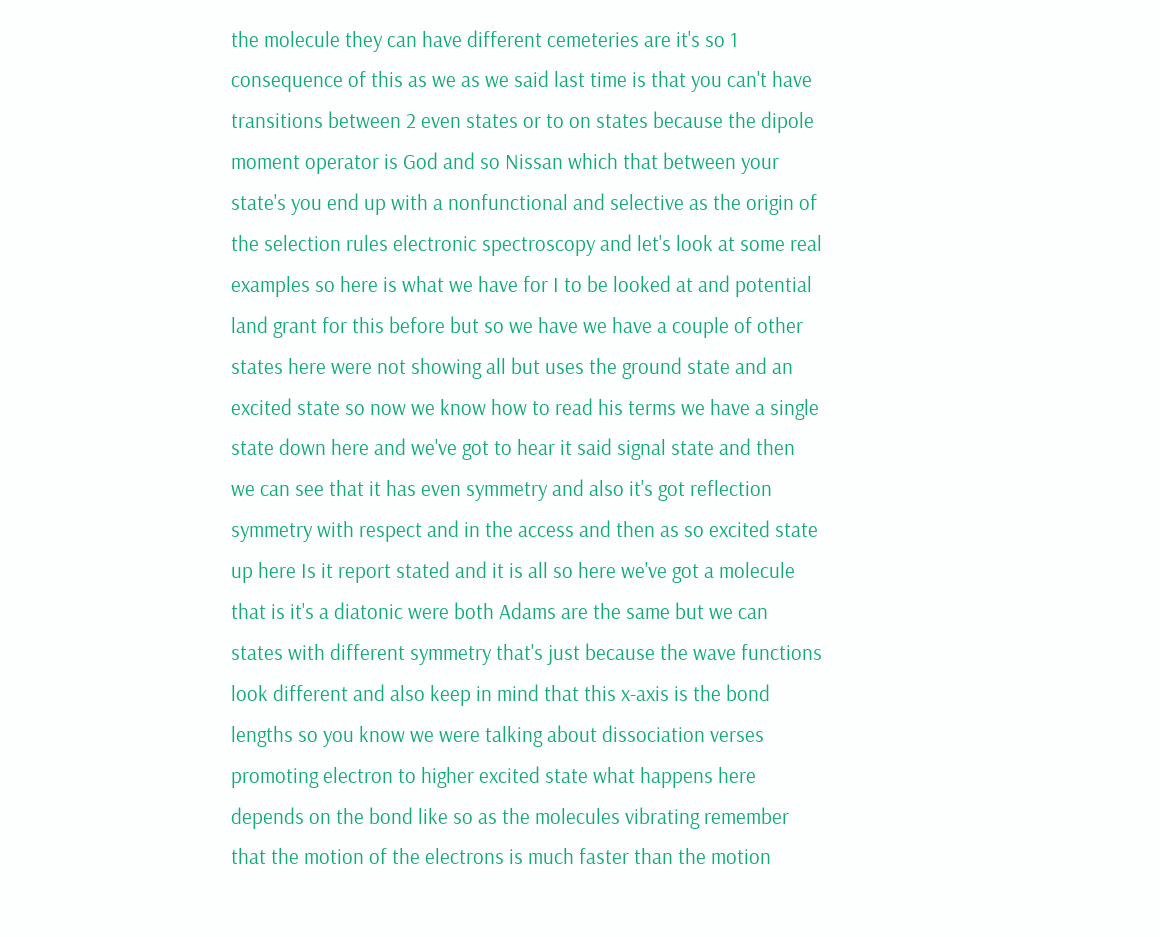the molecule they can have different cemeteries are it's so 1 consequence of this as we as we said last time is that you can't have transitions between 2 even states or to on states because the dipole moment operator is God and so Nissan which that between your state's you end up with a nonfunctional and selective as the origin of the selection rules electronic spectroscopy and let's look at some real examples so here is what we have for I to be looked at and potential land grant for this before but so we have we have a couple of other states here were not showing all but uses the ground state and an excited state so now we know how to read his terms we have a single state down here and we've got to hear it said signal state and then we can see that it has even symmetry and also it's got reflection symmetry with respect and in the access and then as so excited state up here Is it report stated and it is all so here we've got a molecule that is it's a diatonic were both Adams are the same but we can states with different symmetry that's just because the wave functions look different and also keep in mind that this x-axis is the bond lengths so you know we were talking about dissociation verses promoting electron to higher excited state what happens here depends on the bond like so as the molecules vibrating remember that the motion of the electrons is much faster than the motion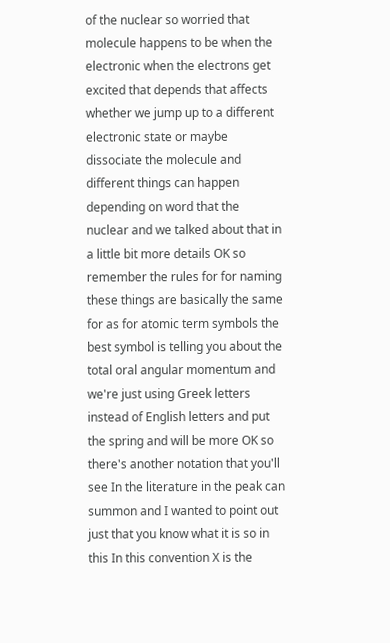of the nuclear so worried that molecule happens to be when the electronic when the electrons get excited that depends that affects whether we jump up to a different electronic state or maybe dissociate the molecule and different things can happen depending on word that the nuclear and we talked about that in a little bit more details OK so remember the rules for for naming these things are basically the same for as for atomic term symbols the best symbol is telling you about the total oral angular momentum and we're just using Greek letters instead of English letters and put the spring and will be more OK so there's another notation that you'll see In the literature in the peak can summon and I wanted to point out just that you know what it is so in this In this convention X is the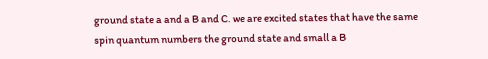ground state a and a B and C. we are excited states that have the same spin quantum numbers the ground state and small a B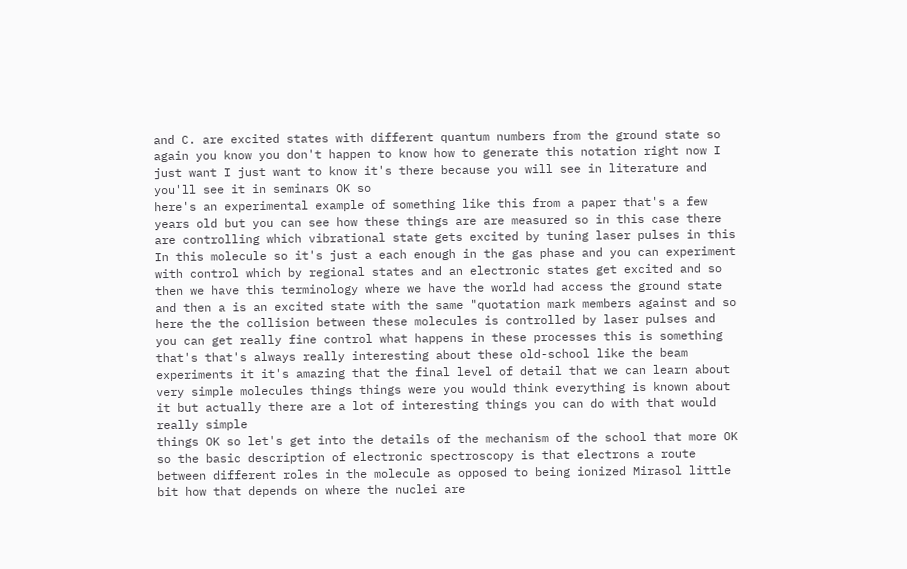and C. are excited states with different quantum numbers from the ground state so again you know you don't happen to know how to generate this notation right now I just want I just want to know it's there because you will see in literature and you'll see it in seminars OK so
here's an experimental example of something like this from a paper that's a few years old but you can see how these things are are measured so in this case there are controlling which vibrational state gets excited by tuning laser pulses in this In this molecule so it's just a each enough in the gas phase and you can experiment with control which by regional states and an electronic states get excited and so then we have this terminology where we have the world had access the ground state and then a is an excited state with the same "quotation mark members against and so here the the collision between these molecules is controlled by laser pulses and you can get really fine control what happens in these processes this is something that's that's always really interesting about these old-school like the beam experiments it it's amazing that the final level of detail that we can learn about very simple molecules things things were you would think everything is known about it but actually there are a lot of interesting things you can do with that would really simple
things OK so let's get into the details of the mechanism of the school that more OK so the basic description of electronic spectroscopy is that electrons a route between different roles in the molecule as opposed to being ionized Mirasol little bit how that depends on where the nuclei are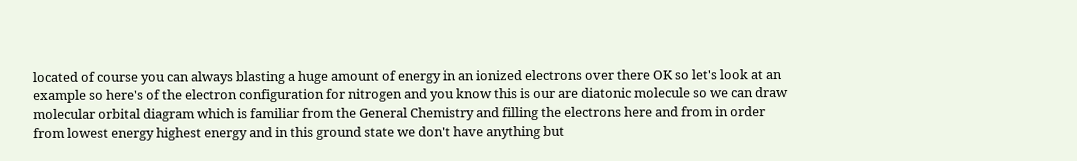located of course you can always blasting a huge amount of energy in an ionized electrons over there OK so let's look at an example so here's of the electron configuration for nitrogen and you know this is our are diatonic molecule so we can draw molecular orbital diagram which is familiar from the General Chemistry and filling the electrons here and from in order from lowest energy highest energy and in this ground state we don't have anything but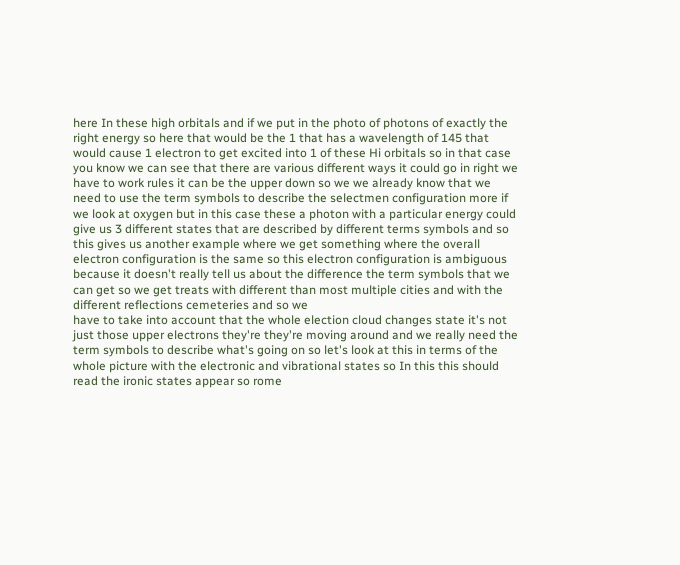here In these high orbitals and if we put in the photo of photons of exactly the right energy so here that would be the 1 that has a wavelength of 145 that would cause 1 electron to get excited into 1 of these Hi orbitals so in that case you know we can see that there are various different ways it could go in right we have to work rules it can be the upper down so we we already know that we need to use the term symbols to describe the selectmen configuration more if we look at oxygen but in this case these a photon with a particular energy could give us 3 different states that are described by different terms symbols and so this gives us another example where we get something where the overall electron configuration is the same so this electron configuration is ambiguous because it doesn't really tell us about the difference the term symbols that we can get so we get treats with different than most multiple cities and with the different reflections cemeteries and so we
have to take into account that the whole election cloud changes state it's not just those upper electrons they're they're moving around and we really need the term symbols to describe what's going on so let's look at this in terms of the whole picture with the electronic and vibrational states so In this this should read the ironic states appear so rome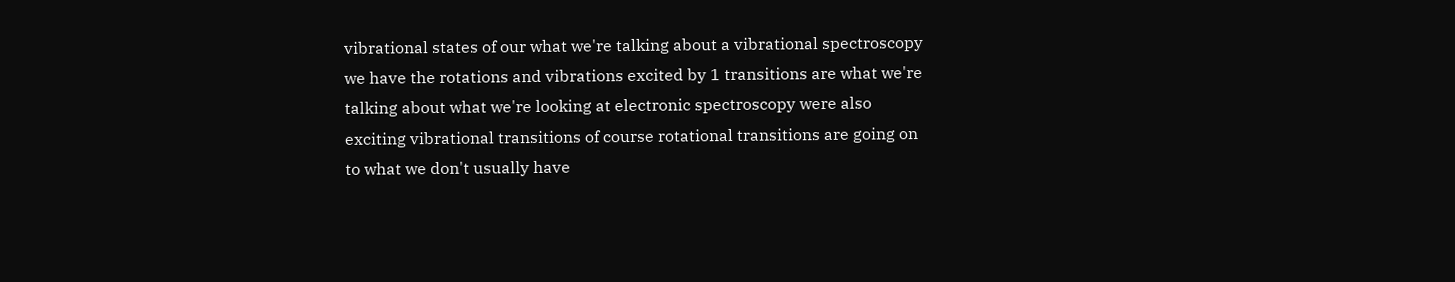vibrational states of our what we're talking about a vibrational spectroscopy we have the rotations and vibrations excited by 1 transitions are what we're talking about what we're looking at electronic spectroscopy were also exciting vibrational transitions of course rotational transitions are going on to what we don't usually have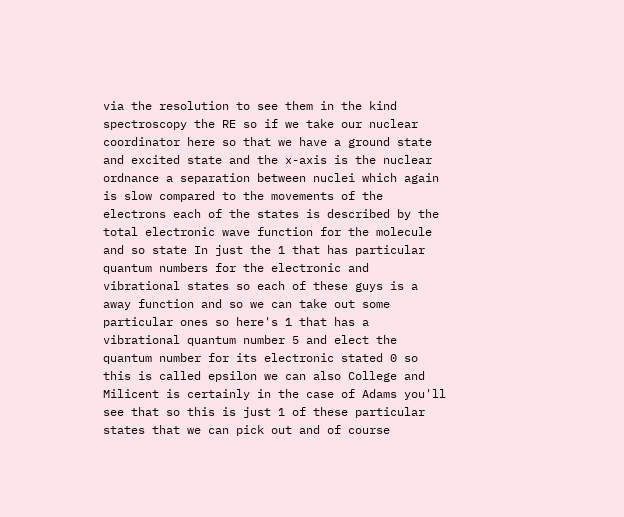via the resolution to see them in the kind spectroscopy the RE so if we take our nuclear coordinator here so that we have a ground state and excited state and the x-axis is the nuclear ordnance a separation between nuclei which again is slow compared to the movements of the electrons each of the states is described by the total electronic wave function for the molecule and so state In just the 1 that has particular quantum numbers for the electronic and vibrational states so each of these guys is a away function and so we can take out some particular ones so here's 1 that has a vibrational quantum number 5 and elect the quantum number for its electronic stated 0 so this is called epsilon we can also College and Milicent is certainly in the case of Adams you'll see that so this is just 1 of these particular states that we can pick out and of course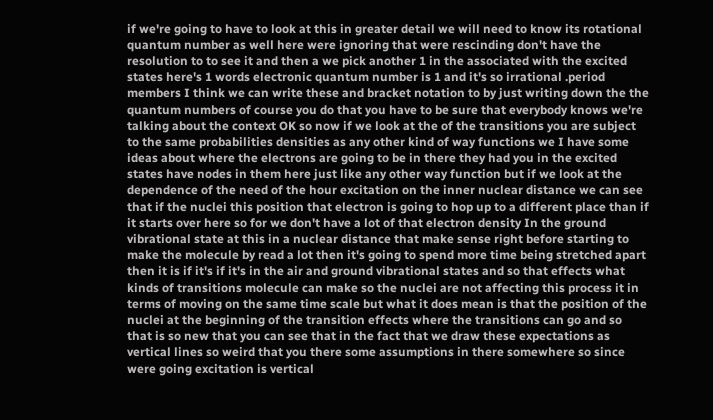if we're going to have to look at this in greater detail we will need to know its rotational quantum number as well here were ignoring that were rescinding don't have the resolution to to see it and then a we pick another 1 in the associated with the excited states here's 1 words electronic quantum number is 1 and it's so irrational .period members I think we can write these and bracket notation to by just writing down the the quantum numbers of course you do that you have to be sure that everybody knows we're talking about the context OK so now if we look at the of the transitions you are subject to the same probabilities densities as any other kind of way functions we I have some ideas about where the electrons are going to be in there they had you in the excited states have nodes in them here just like any other way function but if we look at the dependence of the need of the hour excitation on the inner nuclear distance we can see that if the nuclei this position that electron is going to hop up to a different place than if it starts over here so for we don't have a lot of that electron density In the ground vibrational state at this in a nuclear distance that make sense right before starting to make the molecule by read a lot then it's going to spend more time being stretched apart then it is if it's if it's in the air and ground vibrational states and so that effects what kinds of transitions molecule can make so the nuclei are not affecting this process it in terms of moving on the same time scale but what it does mean is that the position of the nuclei at the beginning of the transition effects where the transitions can go and so that is so new that you can see that in the fact that we draw these expectations as vertical lines so weird that you there some assumptions in there somewhere so since were going excitation is vertical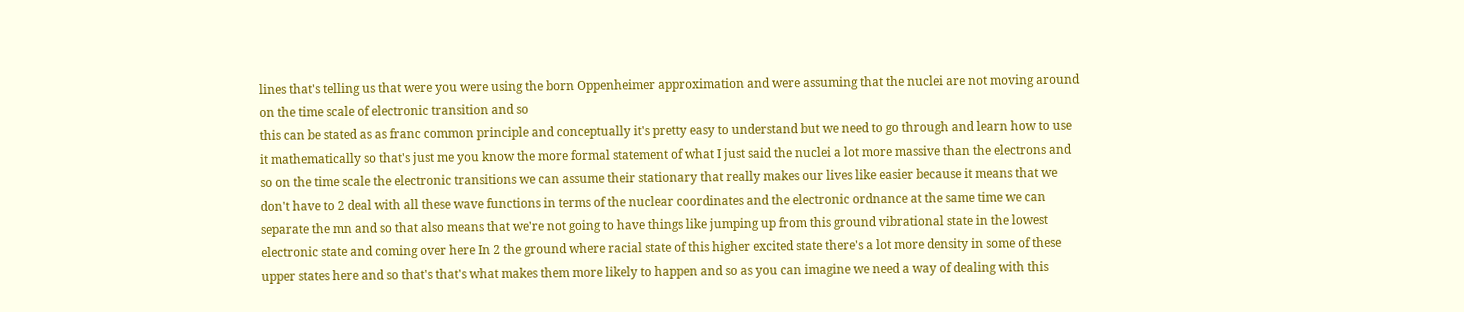lines that's telling us that were you were using the born Oppenheimer approximation and were assuming that the nuclei are not moving around on the time scale of electronic transition and so
this can be stated as as franc common principle and conceptually it's pretty easy to understand but we need to go through and learn how to use it mathematically so that's just me you know the more formal statement of what I just said the nuclei a lot more massive than the electrons and so on the time scale the electronic transitions we can assume their stationary that really makes our lives like easier because it means that we don't have to 2 deal with all these wave functions in terms of the nuclear coordinates and the electronic ordnance at the same time we can separate the mn and so that also means that we're not going to have things like jumping up from this ground vibrational state in the lowest electronic state and coming over here In 2 the ground where racial state of this higher excited state there's a lot more density in some of these upper states here and so that's that's what makes them more likely to happen and so as you can imagine we need a way of dealing with this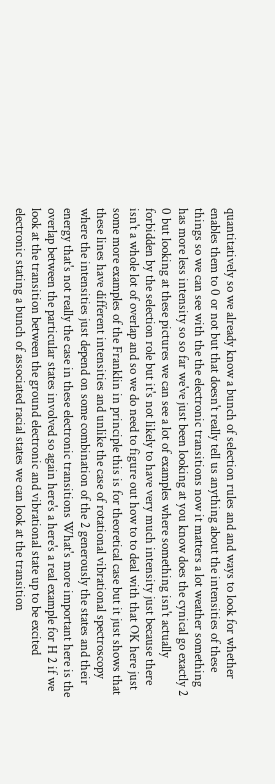quantitatively so we already know a bunch of selection rules and and ways to look for whether enables them to 0 or not but that doesn't really tell us anything about the intensities of these things so we can see with the the electronic transitions now it matters a lot weather something has more less intensity so so far we've just been looking at you know does the cynical go exactly 2 0 but looking at these pictures we can see a lot of examples where something isn't actually forbidden by the selection role but it's not likely to have very much intensity just because there isn't a whole lot of overlap and so we do need to figure out how to to deal with that OK here just some more examples of the Franklin in principle this is for theoretical case but it just shows that these lines have different intensities and unlike the case of rotational vibrational spectroscopy where the intensities just depend on some combination of the 2 generously the states and their energy that's not really the case in these electronic transitions What's more important here is the overlap between the particular states involved so again here's a here's a real example for H 2 if we look at the transition between the ground electronic and vibrational state up to be excited electronic stating a bunch of associated racial states we can look at the transition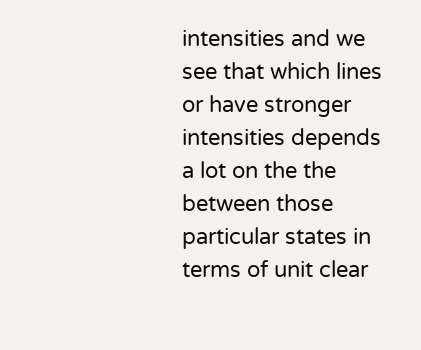intensities and we see that which lines or have stronger intensities depends a lot on the the between those particular states in terms of unit clear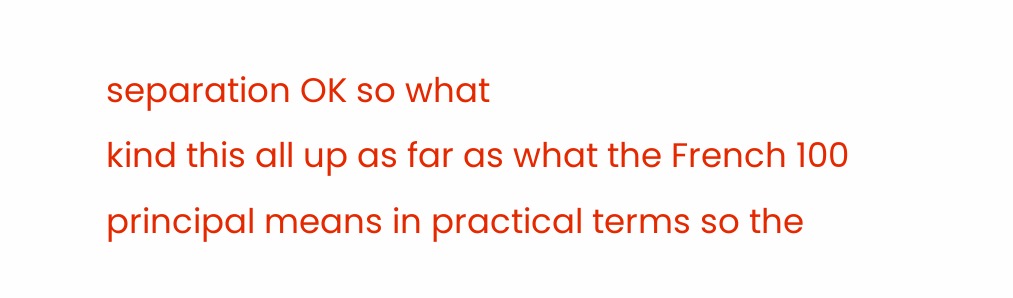separation OK so what
kind this all up as far as what the French 100 principal means in practical terms so the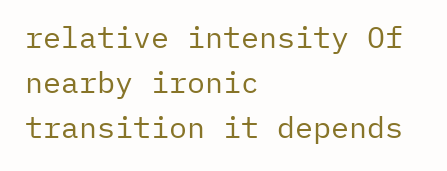relative intensity Of nearby ironic transition it depends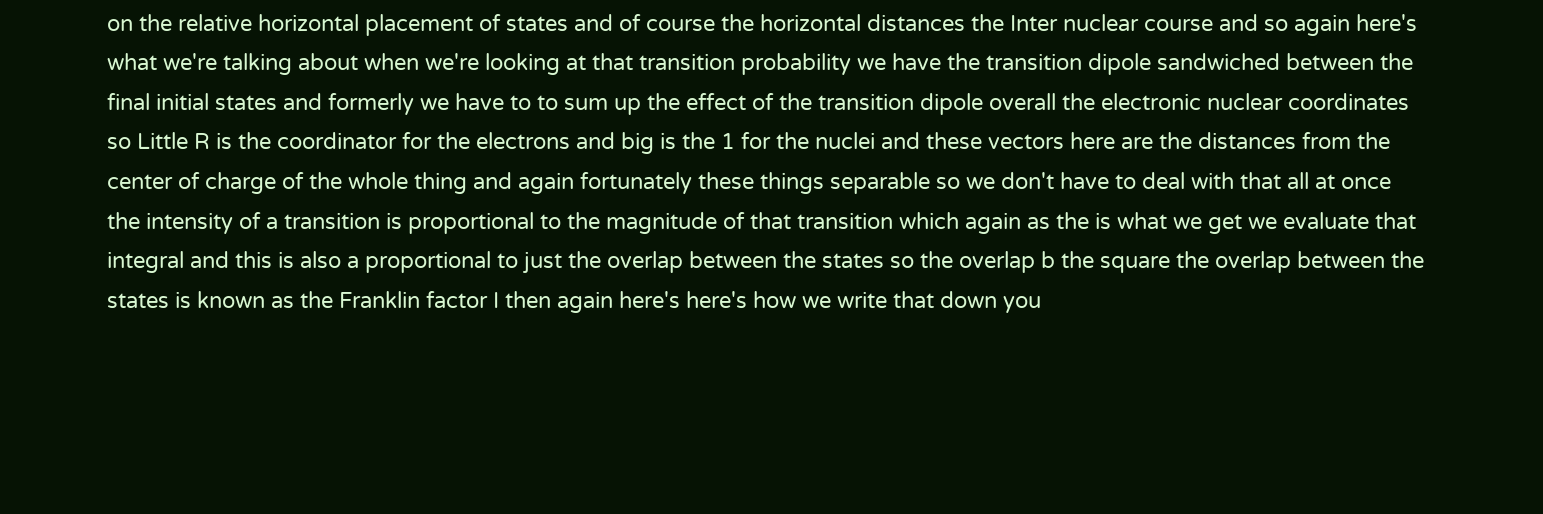on the relative horizontal placement of states and of course the horizontal distances the Inter nuclear course and so again here's what we're talking about when we're looking at that transition probability we have the transition dipole sandwiched between the final initial states and formerly we have to to sum up the effect of the transition dipole overall the electronic nuclear coordinates so Little R is the coordinator for the electrons and big is the 1 for the nuclei and these vectors here are the distances from the center of charge of the whole thing and again fortunately these things separable so we don't have to deal with that all at once the intensity of a transition is proportional to the magnitude of that transition which again as the is what we get we evaluate that integral and this is also a proportional to just the overlap between the states so the overlap b the square the overlap between the states is known as the Franklin factor I then again here's here's how we write that down you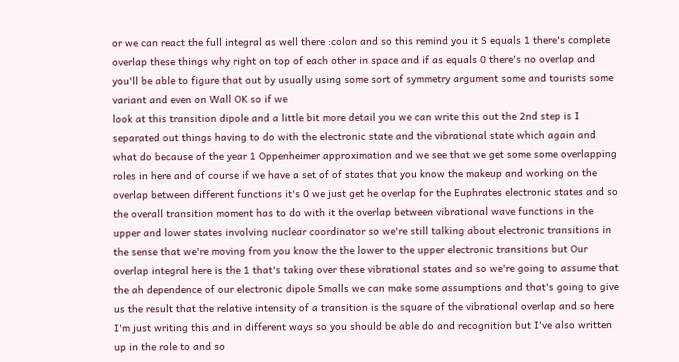or we can react the full integral as well there :colon and so this remind you it S equals 1 there's complete overlap these things why right on top of each other in space and if as equals 0 there's no overlap and you'll be able to figure that out by usually using some sort of symmetry argument some and tourists some variant and even on Wall OK so if we
look at this transition dipole and a little bit more detail you we can write this out the 2nd step is I separated out things having to do with the electronic state and the vibrational state which again and what do because of the year 1 Oppenheimer approximation and we see that we get some some overlapping roles in here and of course if we have a set of of states that you know the makeup and working on the overlap between different functions it's 0 we just get he overlap for the Euphrates electronic states and so the overall transition moment has to do with it the overlap between vibrational wave functions in the upper and lower states involving nuclear coordinator so we're still talking about electronic transitions in the sense that we're moving from you know the the lower to the upper electronic transitions but Our overlap integral here is the 1 that's taking over these vibrational states and so we're going to assume that the ah dependence of our electronic dipole Smalls we can make some assumptions and that's going to give us the result that the relative intensity of a transition is the square of the vibrational overlap and so here I'm just writing this and in different ways so you should be able do and recognition but I've also written up in the role to and so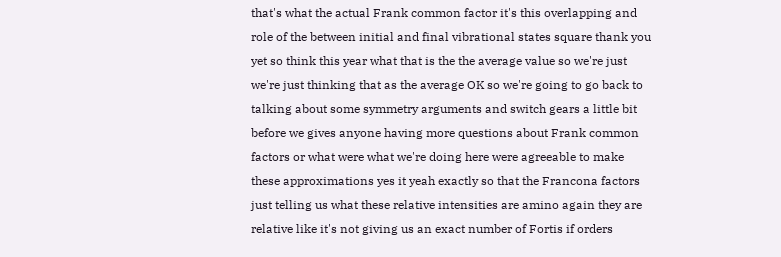that's what the actual Frank common factor it's this overlapping and role of the between initial and final vibrational states square thank you yet so think this year what that is the the average value so we're just we're just thinking that as the average OK so we're going to go back to talking about some symmetry arguments and switch gears a little bit before we gives anyone having more questions about Frank common factors or what were what we're doing here were agreeable to make these approximations yes it yeah exactly so that the Francona factors just telling us what these relative intensities are amino again they are relative like it's not giving us an exact number of Fortis if orders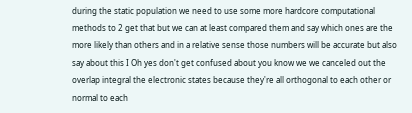during the static population we need to use some more hardcore computational methods to 2 get that but we can at least compared them and say which ones are the more likely than others and in a relative sense those numbers will be accurate but also say about this I Oh yes don't get confused about you know we we canceled out the overlap integral the electronic states because they're all orthogonal to each other or normal to each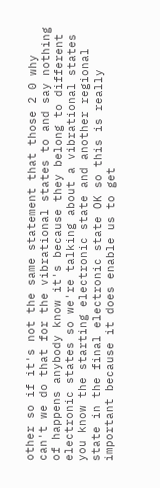other so if it's not the same statement that those 2 0 why can't we do that for the vibrational states to and say nothing of happens anybody know it's because they belong to different electronic states so we're talking about a vibrational states you know the starting electronic state and another regional state in the final electronic state OK so this is really important because it does enable us to get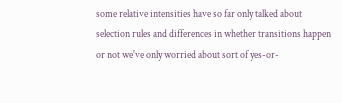some relative intensities have so far only talked about selection rules and differences in whether transitions happen or not we've only worried about sort of yes-or-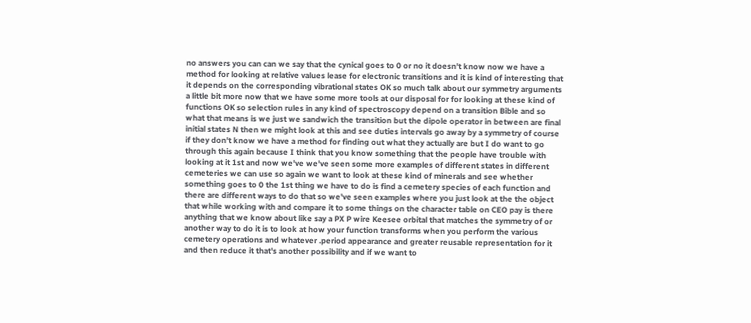no answers you can can we say that the cynical goes to 0 or no it doesn't know now we have a method for looking at relative values lease for electronic transitions and it is kind of interesting that it depends on the corresponding vibrational states OK so much talk about our symmetry arguments a little bit more now that we have some more tools at our disposal for for looking at these kind of functions OK so selection rules in any kind of spectroscopy depend on a transition Bible and so what that means is we just we sandwich the transition but the dipole operator in between are final initial states N then we might look at this and see duties intervals go away by a symmetry of course if they don't know we have a method for finding out what they actually are but I do want to go through this again because I think that you know something that the people have trouble with looking at it 1st and now we've we've seen some more examples of different states in different cemeteries we can use so again we want to look at these kind of minerals and see whether something goes to 0 the 1st thing we have to do is find a cemetery species of each function and there are different ways to do that so we've seen examples where you just look at the the object that while working with and compare it to some things on the character table on CEO pay is there anything that we know about like say a PX P wire Keesee orbital that matches the symmetry of or another way to do it is to look at how your function transforms when you perform the various cemetery operations and whatever .period appearance and greater reusable representation for it and then reduce it that's another possibility and if we want to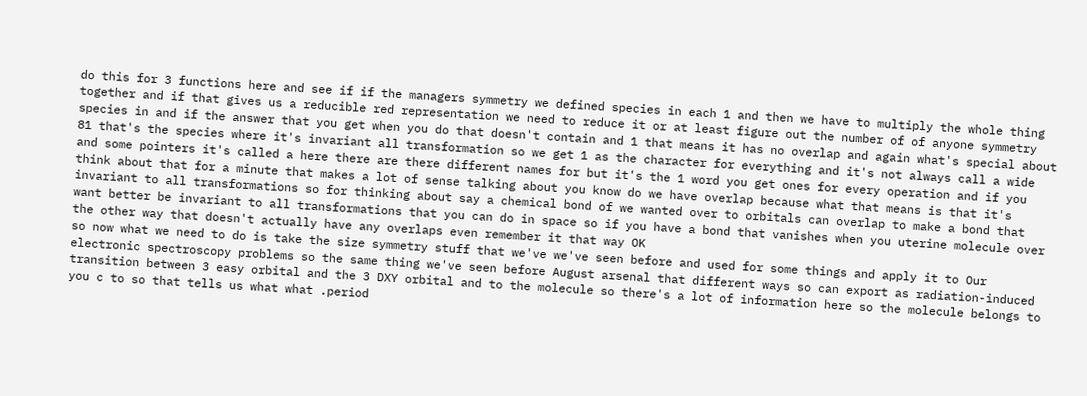do this for 3 functions here and see if if the managers symmetry we defined species in each 1 and then we have to multiply the whole thing together and if that gives us a reducible red representation we need to reduce it or at least figure out the number of of anyone symmetry species in and if the answer that you get when you do that doesn't contain and 1 that means it has no overlap and again what's special about 81 that's the species where it's invariant all transformation so we get 1 as the character for everything and it's not always call a wide and some pointers it's called a here there are there different names for but it's the 1 word you get ones for every operation and if you think about that for a minute that makes a lot of sense talking about you know do we have overlap because what that means is that it's invariant to all transformations so for thinking about say a chemical bond of we wanted over to orbitals can overlap to make a bond that want better be invariant to all transformations that you can do in space so if you have a bond that vanishes when you uterine molecule over the other way that doesn't actually have any overlaps even remember it that way OK
so now what we need to do is take the size symmetry stuff that we've we've seen before and used for some things and apply it to Our electronic spectroscopy problems so the same thing we've seen before August arsenal that different ways so can export as radiation-induced transition between 3 easy orbital and the 3 DXY orbital and to the molecule so there's a lot of information here so the molecule belongs to you c to so that tells us what what .period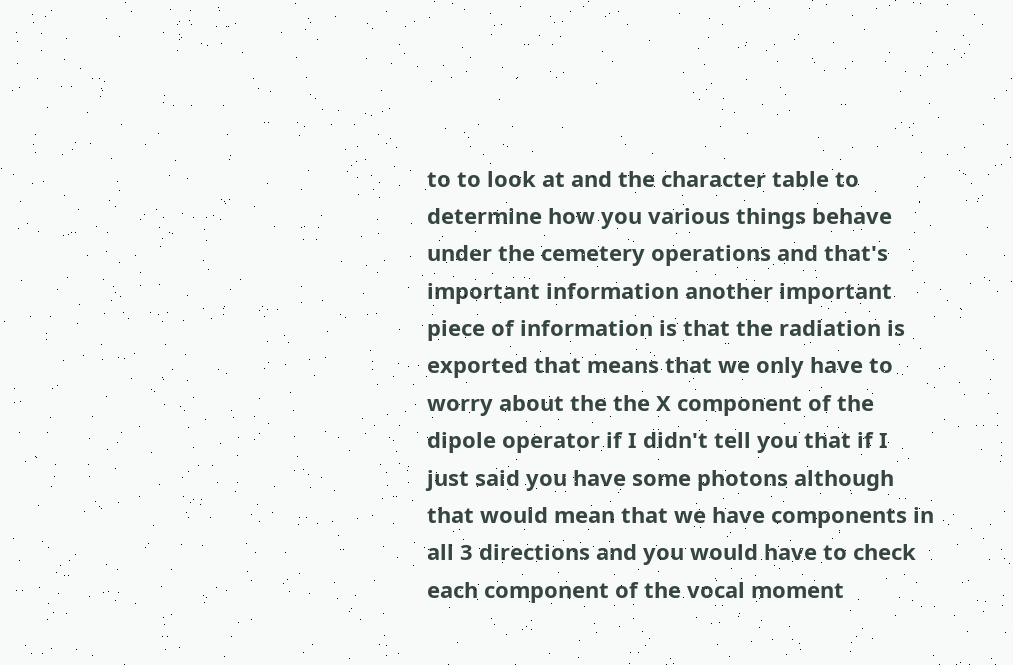to to look at and the character table to determine how you various things behave under the cemetery operations and that's important information another important piece of information is that the radiation is exported that means that we only have to worry about the the X component of the dipole operator if I didn't tell you that if I just said you have some photons although that would mean that we have components in all 3 directions and you would have to check each component of the vocal moment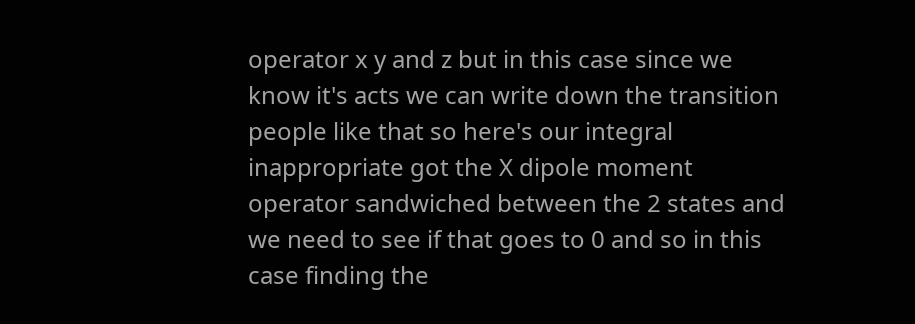operator x y and z but in this case since we know it's acts we can write down the transition people like that so here's our integral inappropriate got the X dipole moment operator sandwiched between the 2 states and we need to see if that goes to 0 and so in this case finding the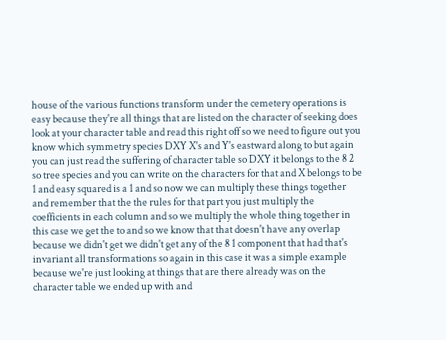house of the various functions transform under the cemetery operations is easy because they're all things that are listed on the character of seeking does look at your character table and read this right off so we need to figure out you know which symmetry species DXY X's and Y's eastward along to but again you can just read the suffering of character table so DXY it belongs to the 8 2 so tree species and you can write on the characters for that and X belongs to be 1 and easy squared is a 1 and so now we can multiply these things together and remember that the the rules for that part you just multiply the coefficients in each column and so we multiply the whole thing together in this case we get the to and so we know that that doesn't have any overlap because we didn't get we didn't get any of the 8 1 component that had that's invariant all transformations so again in this case it was a simple example because we're just looking at things that are there already was on the character table we ended up with and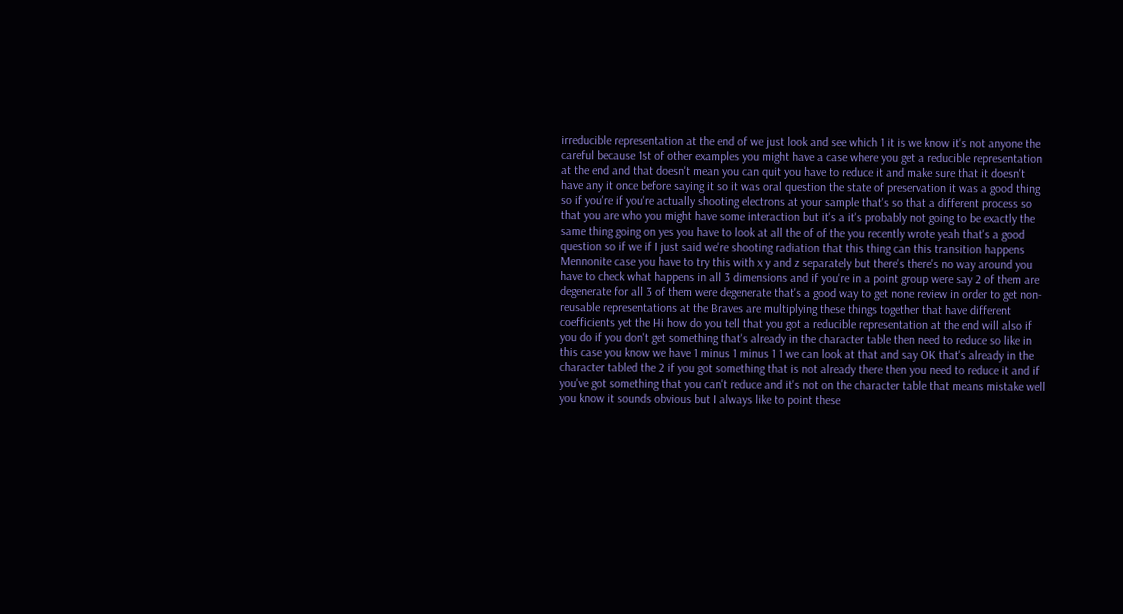irreducible representation at the end of we just look and see which 1 it is we know it's not anyone the careful because 1st of other examples you might have a case where you get a reducible representation at the end and that doesn't mean you can quit you have to reduce it and make sure that it doesn't have any it once before saying it so it was oral question the state of preservation it was a good thing so if you're if you're actually shooting electrons at your sample that's so that a different process so that you are who you might have some interaction but it's a it's probably not going to be exactly the same thing going on yes you have to look at all the of of the you recently wrote yeah that's a good question so if we if I just said we're shooting radiation that this thing can this transition happens Mennonite case you have to try this with x y and z separately but there's there's no way around you have to check what happens in all 3 dimensions and if you're in a point group were say 2 of them are degenerate for all 3 of them were degenerate that's a good way to get none review in order to get non-reusable representations at the Braves are multiplying these things together that have different coefficients yet the Hi how do you tell that you got a reducible representation at the end will also if you do if you don't get something that's already in the character table then need to reduce so like in this case you know we have 1 minus 1 minus 1 1 we can look at that and say OK that's already in the character tabled the 2 if you got something that is not already there then you need to reduce it and if you've got something that you can't reduce and it's not on the character table that means mistake well you know it sounds obvious but I always like to point these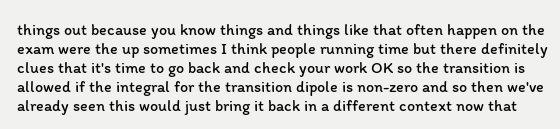things out because you know things and things like that often happen on the exam were the up sometimes I think people running time but there definitely clues that it's time to go back and check your work OK so the transition is allowed if the integral for the transition dipole is non-zero and so then we've already seen this would just bring it back in a different context now that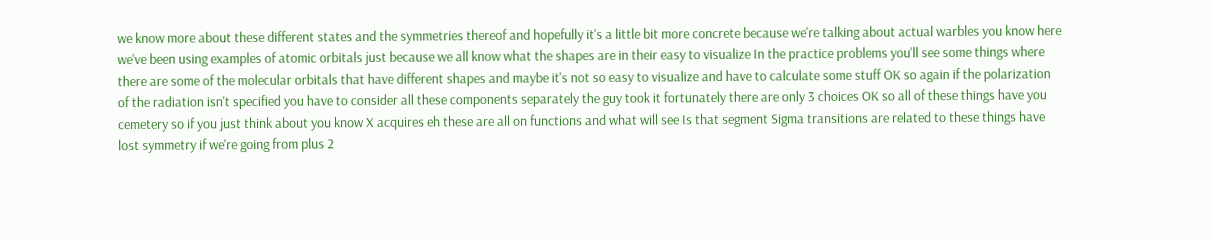we know more about these different states and the symmetries thereof and hopefully it's a little bit more concrete because we're talking about actual warbles you know here we've been using examples of atomic orbitals just because we all know what the shapes are in their easy to visualize In the practice problems you'll see some things where there are some of the molecular orbitals that have different shapes and maybe it's not so easy to visualize and have to calculate some stuff OK so again if the polarization of the radiation isn't specified you have to consider all these components separately the guy took it fortunately there are only 3 choices OK so all of these things have you cemetery so if you just think about you know X acquires eh these are all on functions and what will see Is that segment Sigma transitions are related to these things have lost symmetry if we're going from plus 2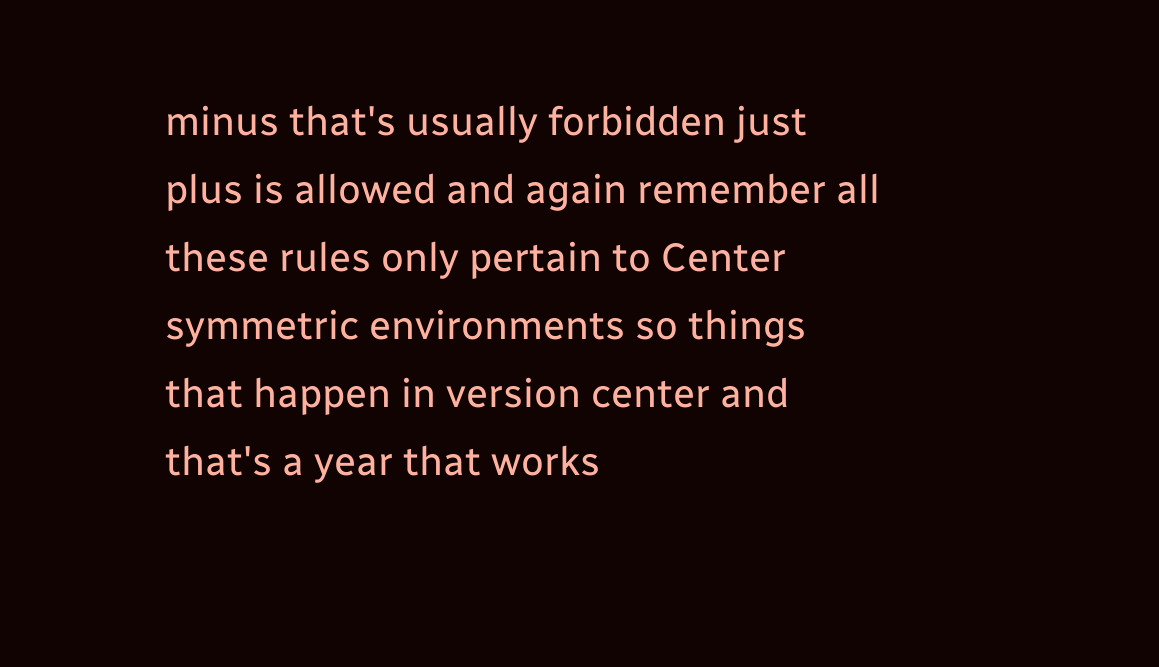minus that's usually forbidden just plus is allowed and again remember all these rules only pertain to Center symmetric environments so things that happen in version center and that's a year that works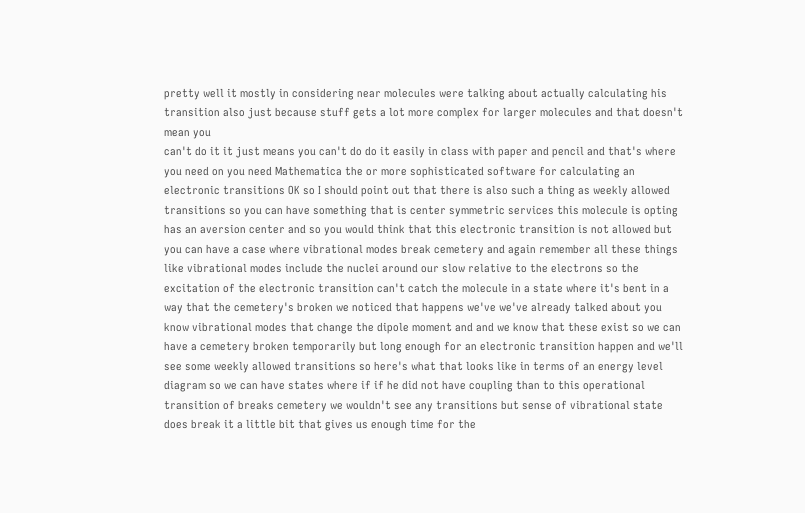pretty well it mostly in considering near molecules were talking about actually calculating his transition also just because stuff gets a lot more complex for larger molecules and that doesn't mean you
can't do it it just means you can't do do it easily in class with paper and pencil and that's where you need on you need Mathematica the or more sophisticated software for calculating an electronic transitions OK so I should point out that there is also such a thing as weekly allowed transitions so you can have something that is center symmetric services this molecule is opting has an aversion center and so you would think that this electronic transition is not allowed but you can have a case where vibrational modes break cemetery and again remember all these things like vibrational modes include the nuclei around our slow relative to the electrons so the excitation of the electronic transition can't catch the molecule in a state where it's bent in a way that the cemetery's broken we noticed that happens we've we've already talked about you know vibrational modes that change the dipole moment and and we know that these exist so we can have a cemetery broken temporarily but long enough for an electronic transition happen and we'll see some weekly allowed transitions so here's what that looks like in terms of an energy level diagram so we can have states where if if he did not have coupling than to this operational transition of breaks cemetery we wouldn't see any transitions but sense of vibrational state does break it a little bit that gives us enough time for the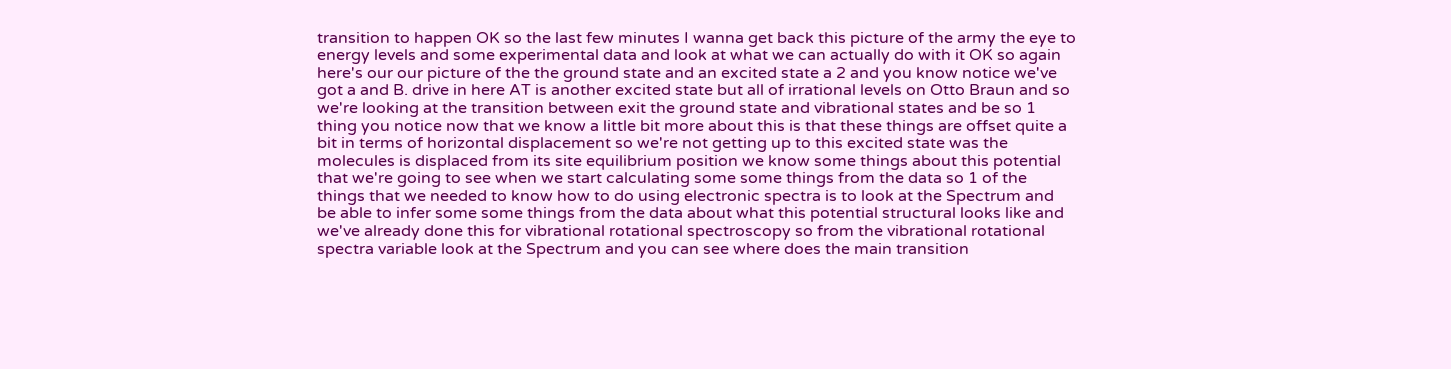transition to happen OK so the last few minutes I wanna get back this picture of the army the eye to energy levels and some experimental data and look at what we can actually do with it OK so again here's our our picture of the the ground state and an excited state a 2 and you know notice we've got a and B. drive in here AT is another excited state but all of irrational levels on Otto Braun and so we're looking at the transition between exit the ground state and vibrational states and be so 1 thing you notice now that we know a little bit more about this is that these things are offset quite a bit in terms of horizontal displacement so we're not getting up to this excited state was the molecules is displaced from its site equilibrium position we know some things about this potential that we're going to see when we start calculating some some things from the data so 1 of the things that we needed to know how to do using electronic spectra is to look at the Spectrum and be able to infer some some things from the data about what this potential structural looks like and we've already done this for vibrational rotational spectroscopy so from the vibrational rotational spectra variable look at the Spectrum and you can see where does the main transition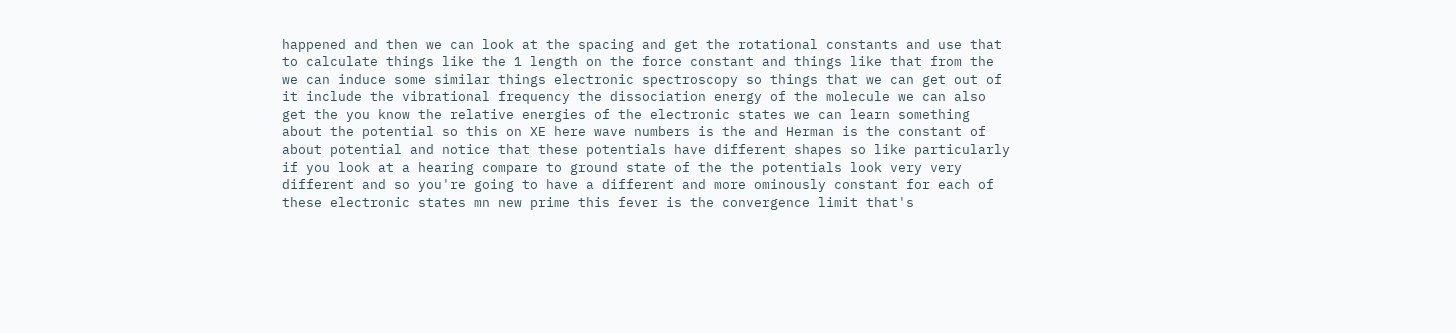happened and then we can look at the spacing and get the rotational constants and use that to calculate things like the 1 length on the force constant and things like that from the we can induce some similar things electronic spectroscopy so things that we can get out of it include the vibrational frequency the dissociation energy of the molecule we can also get the you know the relative energies of the electronic states we can learn something about the potential so this on XE here wave numbers is the and Herman is the constant of about potential and notice that these potentials have different shapes so like particularly if you look at a hearing compare to ground state of the the potentials look very very different and so you're going to have a different and more ominously constant for each of these electronic states mn new prime this fever is the convergence limit that's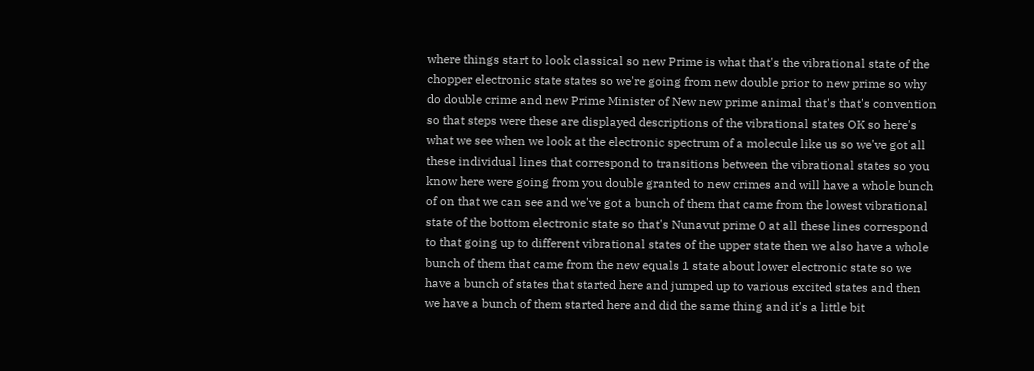where things start to look classical so new Prime is what that's the vibrational state of the chopper electronic state states so we're going from new double prior to new prime so why do double crime and new Prime Minister of New new prime animal that's that's convention so that steps were these are displayed descriptions of the vibrational states OK so here's what we see when we look at the electronic spectrum of a molecule like us so we've got all these individual lines that correspond to transitions between the vibrational states so you know here were going from you double granted to new crimes and will have a whole bunch of on that we can see and we've got a bunch of them that came from the lowest vibrational state of the bottom electronic state so that's Nunavut prime 0 at all these lines correspond to that going up to different vibrational states of the upper state then we also have a whole bunch of them that came from the new equals 1 state about lower electronic state so we have a bunch of states that started here and jumped up to various excited states and then we have a bunch of them started here and did the same thing and it's a little bit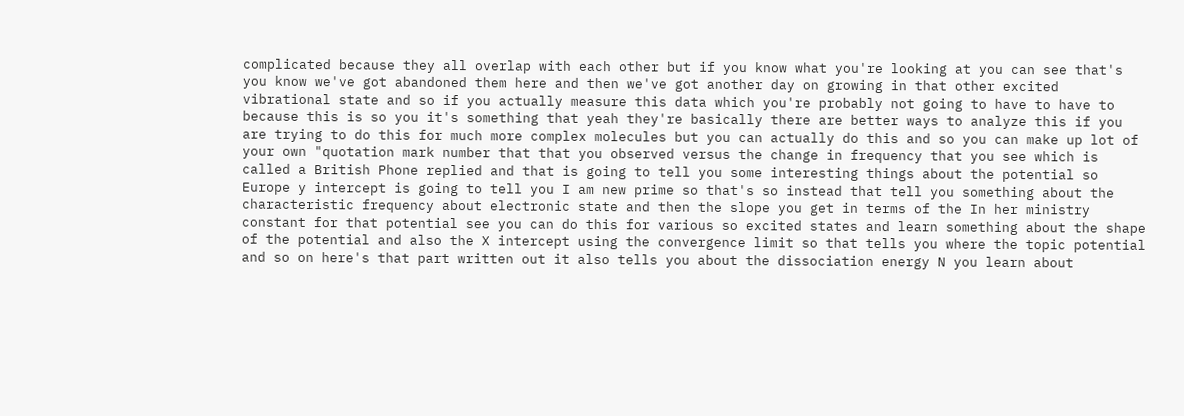complicated because they all overlap with each other but if you know what you're looking at you can see that's you know we've got abandoned them here and then we've got another day on growing in that other excited vibrational state and so if you actually measure this data which you're probably not going to have to have to because this is so you it's something that yeah they're basically there are better ways to analyze this if you are trying to do this for much more complex molecules but you can actually do this and so you can make up lot of your own "quotation mark number that that you observed versus the change in frequency that you see which is called a British Phone replied and that is going to tell you some interesting things about the potential so Europe y intercept is going to tell you I am new prime so that's so instead that tell you something about the characteristic frequency about electronic state and then the slope you get in terms of the In her ministry constant for that potential see you can do this for various so excited states and learn something about the shape of the potential and also the X intercept using the convergence limit so that tells you where the topic potential and so on here's that part written out it also tells you about the dissociation energy N you learn about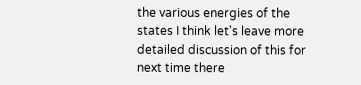the various energies of the states I think let's leave more detailed discussion of this for next time there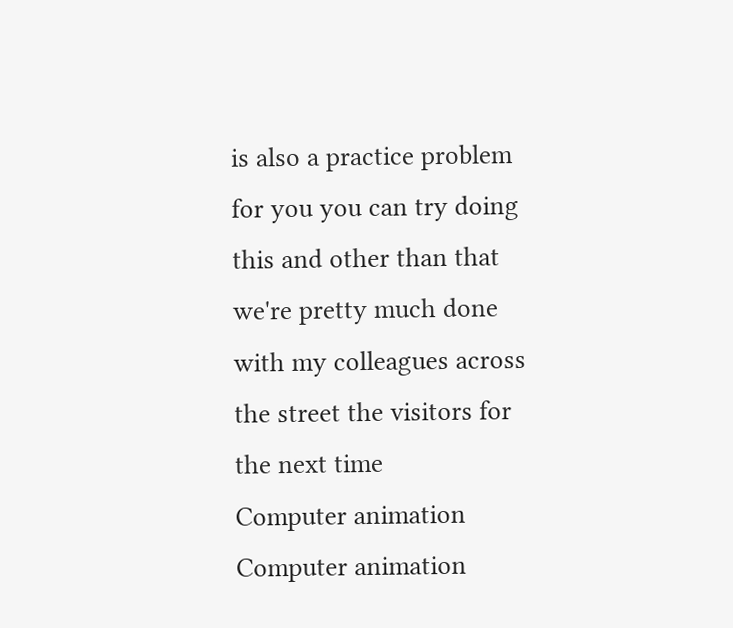is also a practice problem for you you can try doing this and other than that we're pretty much done with my colleagues across the street the visitors for the next time
Computer animation
Computer animation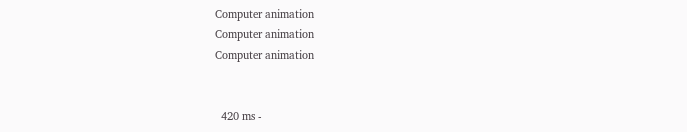Computer animation
Computer animation
Computer animation


  420 ms -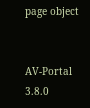page object


AV-Portal 3.8.0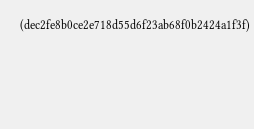(dec2fe8b0ce2e718d55d6f23ab68f0b2424a1f3f)